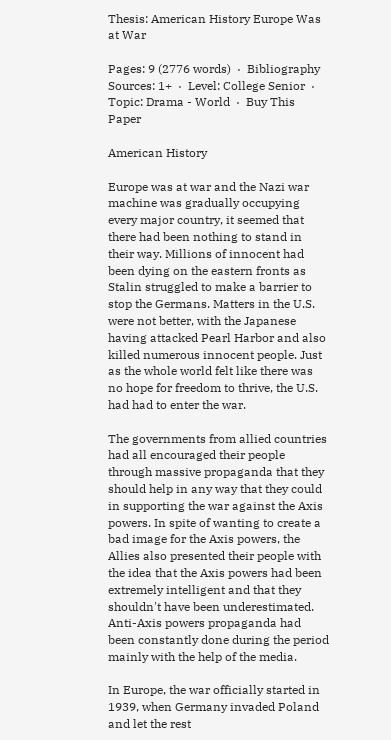Thesis: American History Europe Was at War

Pages: 9 (2776 words)  ·  Bibliography Sources: 1+  ·  Level: College Senior  ·  Topic: Drama - World  ·  Buy This Paper

American History

Europe was at war and the Nazi war machine was gradually occupying every major country, it seemed that there had been nothing to stand in their way. Millions of innocent had been dying on the eastern fronts as Stalin struggled to make a barrier to stop the Germans. Matters in the U.S. were not better, with the Japanese having attacked Pearl Harbor and also killed numerous innocent people. Just as the whole world felt like there was no hope for freedom to thrive, the U.S. had had to enter the war.

The governments from allied countries had all encouraged their people through massive propaganda that they should help in any way that they could in supporting the war against the Axis powers. In spite of wanting to create a bad image for the Axis powers, the Allies also presented their people with the idea that the Axis powers had been extremely intelligent and that they shouldn't have been underestimated. Anti-Axis powers propaganda had been constantly done during the period mainly with the help of the media.

In Europe, the war officially started in 1939, when Germany invaded Poland and let the rest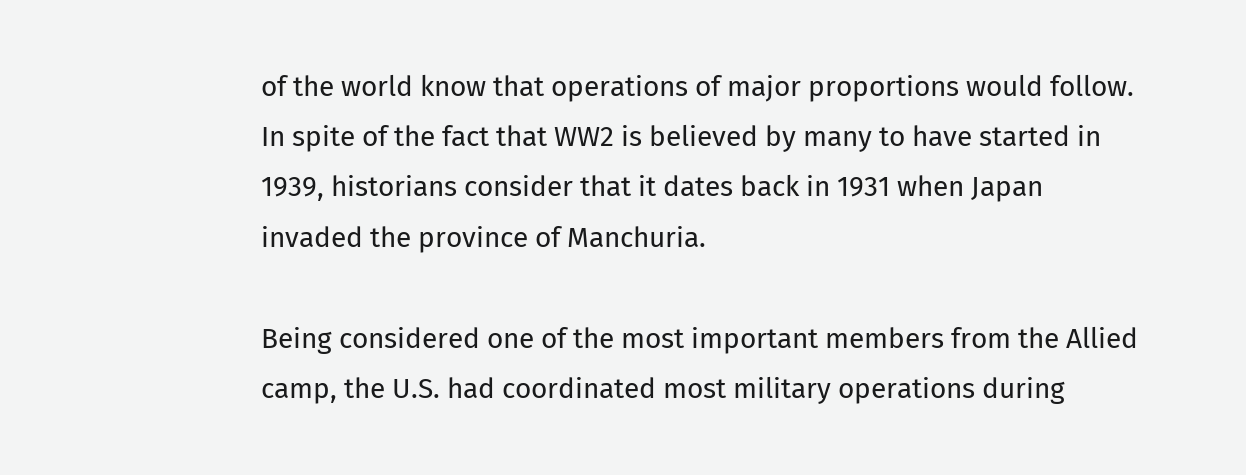of the world know that operations of major proportions would follow. In spite of the fact that WW2 is believed by many to have started in 1939, historians consider that it dates back in 1931 when Japan invaded the province of Manchuria.

Being considered one of the most important members from the Allied camp, the U.S. had coordinated most military operations during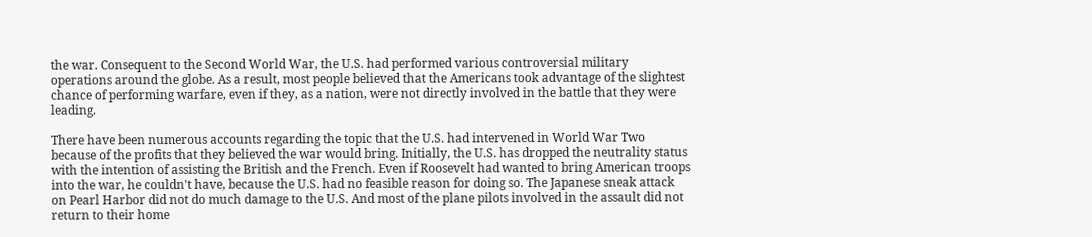the war. Consequent to the Second World War, the U.S. had performed various controversial military operations around the globe. As a result, most people believed that the Americans took advantage of the slightest chance of performing warfare, even if they, as a nation, were not directly involved in the battle that they were leading.

There have been numerous accounts regarding the topic that the U.S. had intervened in World War Two because of the profits that they believed the war would bring. Initially, the U.S. has dropped the neutrality status with the intention of assisting the British and the French. Even if Roosevelt had wanted to bring American troops into the war, he couldn't have, because the U.S. had no feasible reason for doing so. The Japanese sneak attack on Pearl Harbor did not do much damage to the U.S. And most of the plane pilots involved in the assault did not return to their home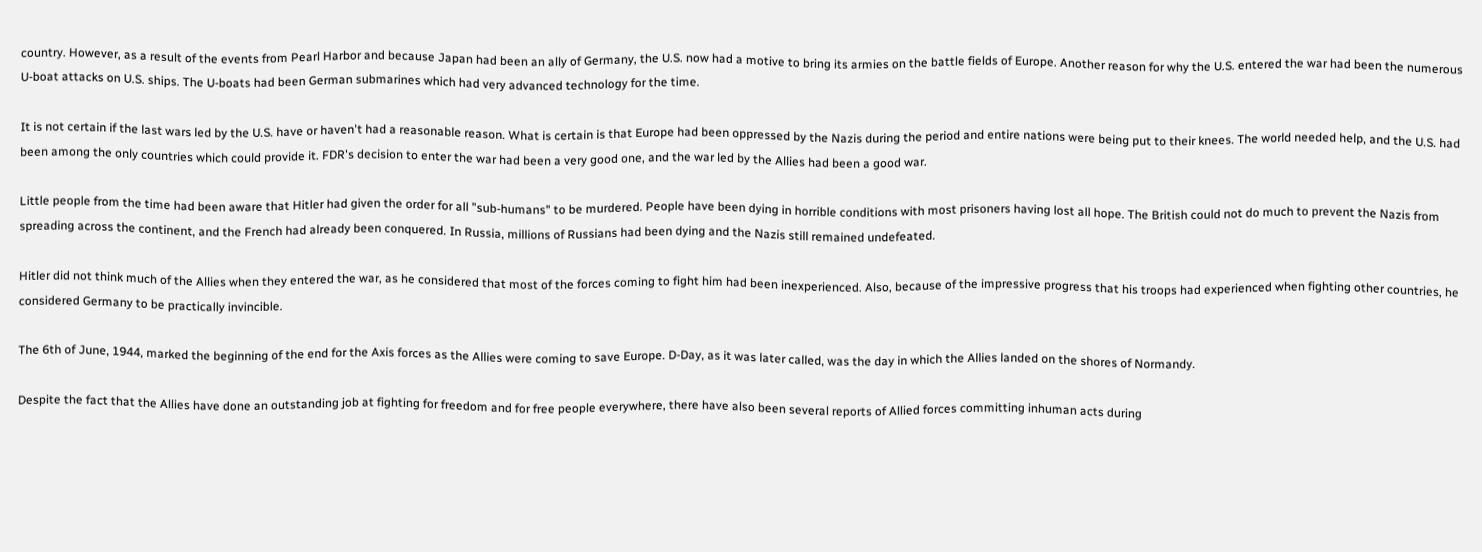country. However, as a result of the events from Pearl Harbor and because Japan had been an ally of Germany, the U.S. now had a motive to bring its armies on the battle fields of Europe. Another reason for why the U.S. entered the war had been the numerous U-boat attacks on U.S. ships. The U-boats had been German submarines which had very advanced technology for the time.

It is not certain if the last wars led by the U.S. have or haven't had a reasonable reason. What is certain is that Europe had been oppressed by the Nazis during the period and entire nations were being put to their knees. The world needed help, and the U.S. had been among the only countries which could provide it. FDR's decision to enter the war had been a very good one, and the war led by the Allies had been a good war.

Little people from the time had been aware that Hitler had given the order for all "sub-humans" to be murdered. People have been dying in horrible conditions with most prisoners having lost all hope. The British could not do much to prevent the Nazis from spreading across the continent, and the French had already been conquered. In Russia, millions of Russians had been dying and the Nazis still remained undefeated.

Hitler did not think much of the Allies when they entered the war, as he considered that most of the forces coming to fight him had been inexperienced. Also, because of the impressive progress that his troops had experienced when fighting other countries, he considered Germany to be practically invincible.

The 6th of June, 1944, marked the beginning of the end for the Axis forces as the Allies were coming to save Europe. D-Day, as it was later called, was the day in which the Allies landed on the shores of Normandy.

Despite the fact that the Allies have done an outstanding job at fighting for freedom and for free people everywhere, there have also been several reports of Allied forces committing inhuman acts during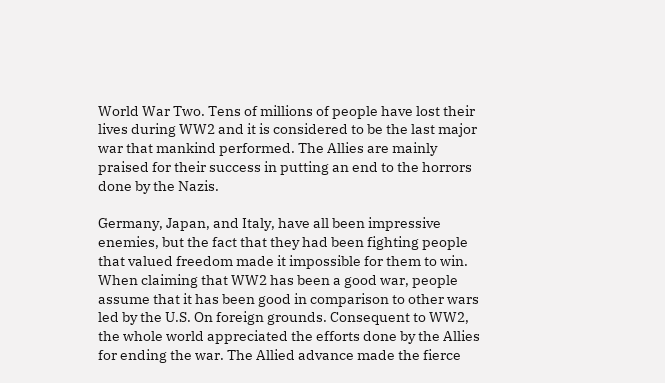World War Two. Tens of millions of people have lost their lives during WW2 and it is considered to be the last major war that mankind performed. The Allies are mainly praised for their success in putting an end to the horrors done by the Nazis.

Germany, Japan, and Italy, have all been impressive enemies, but the fact that they had been fighting people that valued freedom made it impossible for them to win. When claiming that WW2 has been a good war, people assume that it has been good in comparison to other wars led by the U.S. On foreign grounds. Consequent to WW2, the whole world appreciated the efforts done by the Allies for ending the war. The Allied advance made the fierce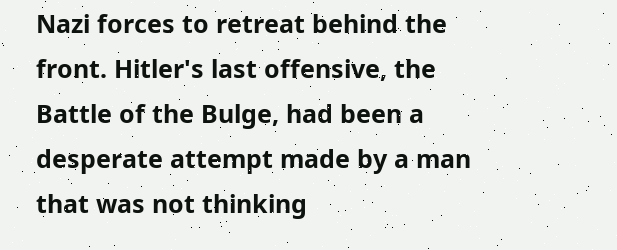Nazi forces to retreat behind the front. Hitler's last offensive, the Battle of the Bulge, had been a desperate attempt made by a man that was not thinking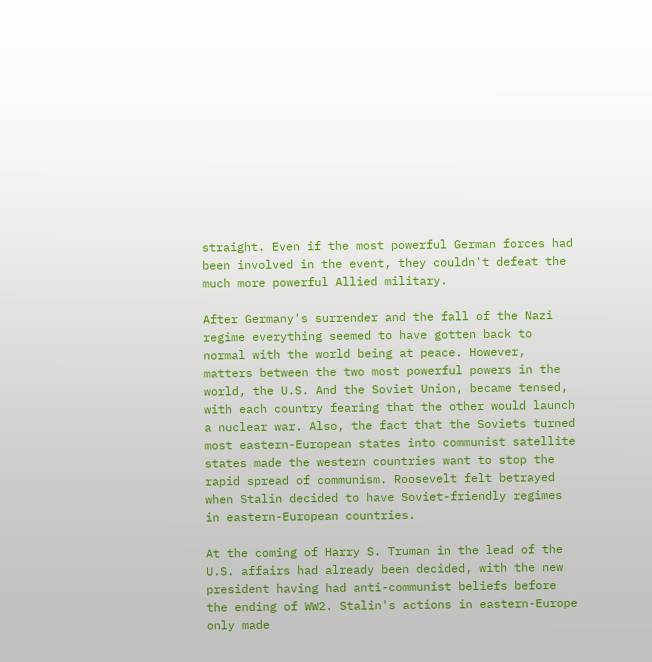straight. Even if the most powerful German forces had been involved in the event, they couldn't defeat the much more powerful Allied military.

After Germany's surrender and the fall of the Nazi regime everything seemed to have gotten back to normal with the world being at peace. However, matters between the two most powerful powers in the world, the U.S. And the Soviet Union, became tensed, with each country fearing that the other would launch a nuclear war. Also, the fact that the Soviets turned most eastern-European states into communist satellite states made the western countries want to stop the rapid spread of communism. Roosevelt felt betrayed when Stalin decided to have Soviet-friendly regimes in eastern-European countries.

At the coming of Harry S. Truman in the lead of the U.S. affairs had already been decided, with the new president having had anti-communist beliefs before the ending of WW2. Stalin's actions in eastern-Europe only made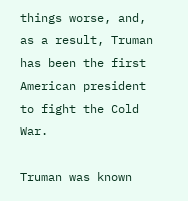things worse, and, as a result, Truman has been the first American president to fight the Cold War.

Truman was known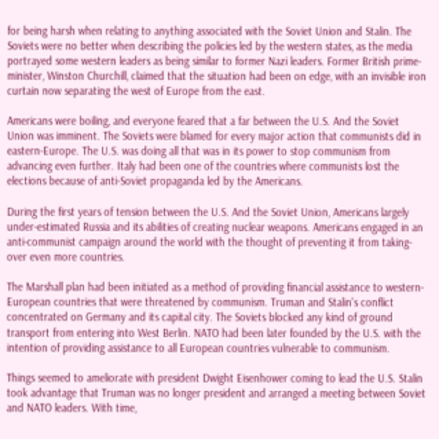for being harsh when relating to anything associated with the Soviet Union and Stalin. The Soviets were no better when describing the policies led by the western states, as the media portrayed some western leaders as being similar to former Nazi leaders. Former British prime-minister, Winston Churchill, claimed that the situation had been on edge, with an invisible iron curtain now separating the west of Europe from the east.

Americans were boiling, and everyone feared that a far between the U.S. And the Soviet Union was imminent. The Soviets were blamed for every major action that communists did in eastern-Europe. The U.S. was doing all that was in its power to stop communism from advancing even further. Italy had been one of the countries where communists lost the elections because of anti-Soviet propaganda led by the Americans.

During the first years of tension between the U.S. And the Soviet Union, Americans largely under-estimated Russia and its abilities of creating nuclear weapons. Americans engaged in an anti-communist campaign around the world with the thought of preventing it from taking-over even more countries.

The Marshall plan had been initiated as a method of providing financial assistance to western-European countries that were threatened by communism. Truman and Stalin's conflict concentrated on Germany and its capital city. The Soviets blocked any kind of ground transport from entering into West Berlin. NATO had been later founded by the U.S. with the intention of providing assistance to all European countries vulnerable to communism.

Things seemed to ameliorate with president Dwight Eisenhower coming to lead the U.S. Stalin took advantage that Truman was no longer president and arranged a meeting between Soviet and NATO leaders. With time,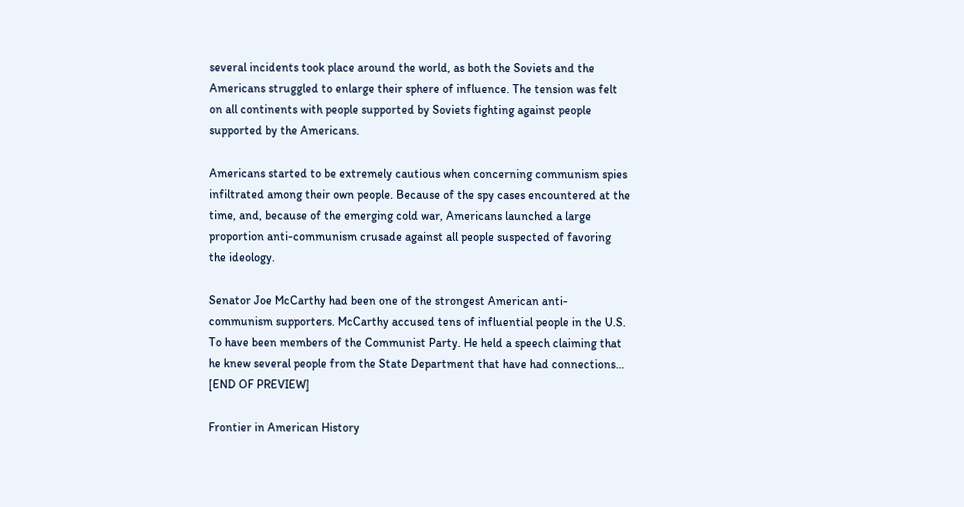several incidents took place around the world, as both the Soviets and the Americans struggled to enlarge their sphere of influence. The tension was felt on all continents with people supported by Soviets fighting against people supported by the Americans.

Americans started to be extremely cautious when concerning communism spies infiltrated among their own people. Because of the spy cases encountered at the time, and, because of the emerging cold war, Americans launched a large proportion anti-communism crusade against all people suspected of favoring the ideology.

Senator Joe McCarthy had been one of the strongest American anti-communism supporters. McCarthy accused tens of influential people in the U.S. To have been members of the Communist Party. He held a speech claiming that he knew several people from the State Department that have had connections… [END OF PREVIEW]

Frontier in American History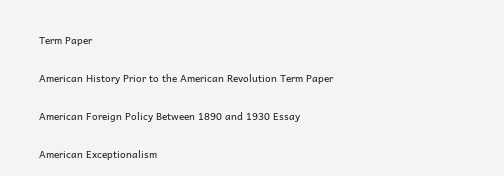Term Paper

American History Prior to the American Revolution Term Paper

American Foreign Policy Between 1890 and 1930 Essay

American Exceptionalism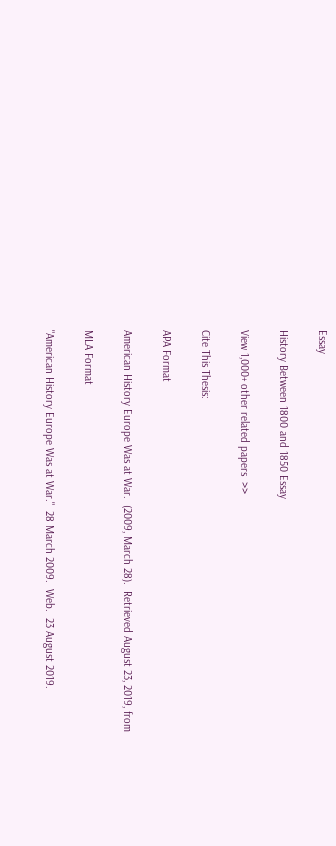Essay

History Between 1800 and 1850 Essay

View 1,000+ other related papers  >>

Cite This Thesis:

APA Format

American History Europe Was at War.  (2009, March 28).  Retrieved August 23, 2019, from

MLA Format

"American History Europe Was at War."  28 March 2009.  Web.  23 August 2019.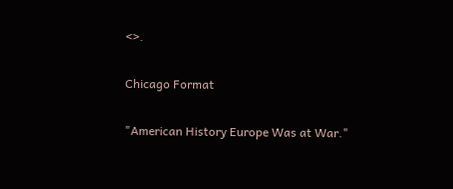<>.

Chicago Format

"American History Europe Was at War."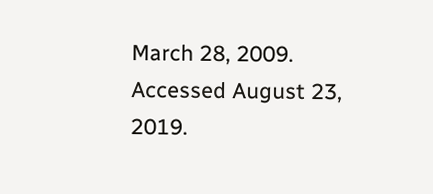March 28, 2009.  Accessed August 23, 2019.